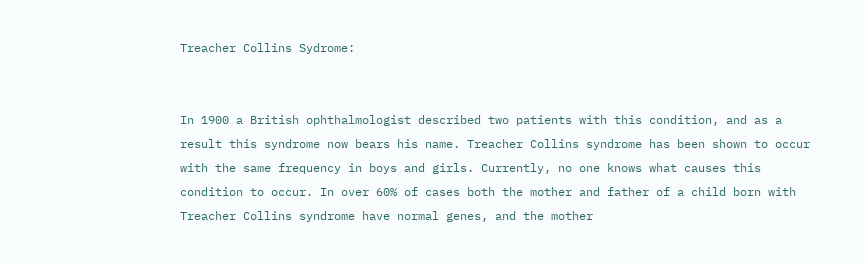Treacher Collins Sydrome:


In 1900 a British ophthalmologist described two patients with this condition, and as a result this syndrome now bears his name. Treacher Collins syndrome has been shown to occur with the same frequency in boys and girls. Currently, no one knows what causes this condition to occur. In over 60% of cases both the mother and father of a child born with Treacher Collins syndrome have normal genes, and the mother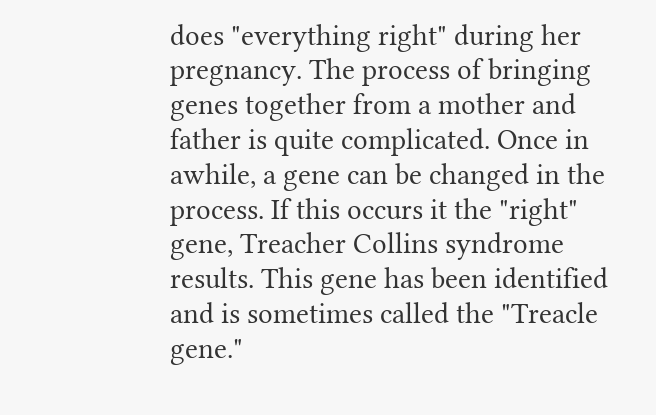does "everything right" during her pregnancy. The process of bringing genes together from a mother and father is quite complicated. Once in awhile, a gene can be changed in the process. If this occurs it the "right" gene, Treacher Collins syndrome results. This gene has been identified and is sometimes called the "Treacle gene."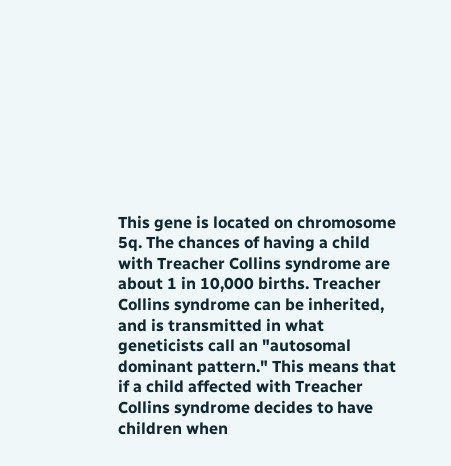This gene is located on chromosome 5q. The chances of having a child with Treacher Collins syndrome are about 1 in 10,000 births. Treacher Collins syndrome can be inherited, and is transmitted in what geneticists call an "autosomal dominant pattern." This means that if a child affected with Treacher Collins syndrome decides to have children when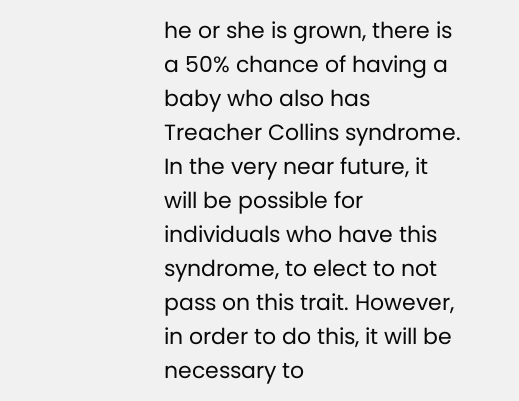he or she is grown, there is a 50% chance of having a baby who also has Treacher Collins syndrome. In the very near future, it will be possible for individuals who have this syndrome, to elect to not pass on this trait. However, in order to do this, it will be necessary to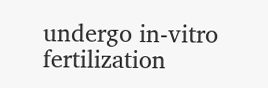undergo in-vitro fertilization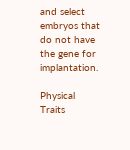and select embryos that do not have the gene for implantation.

Physical Traits